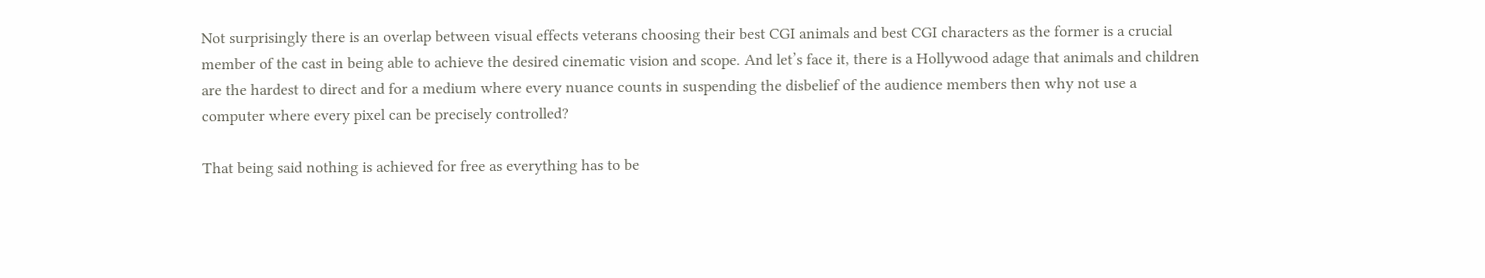Not surprisingly there is an overlap between visual effects veterans choosing their best CGI animals and best CGI characters as the former is a crucial member of the cast in being able to achieve the desired cinematic vision and scope. And let’s face it, there is a Hollywood adage that animals and children are the hardest to direct and for a medium where every nuance counts in suspending the disbelief of the audience members then why not use a computer where every pixel can be precisely controlled?

That being said nothing is achieved for free as everything has to be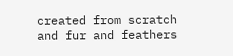created from scratch and fur and feathers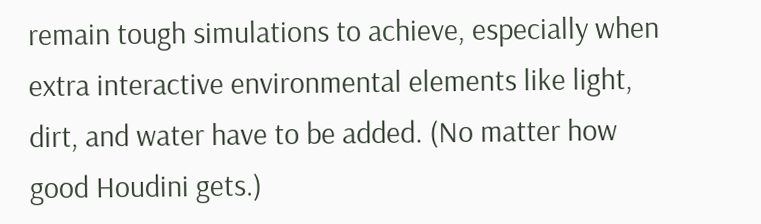remain tough simulations to achieve, especially when extra interactive environmental elements like light, dirt, and water have to be added. (No matter how good Houdini gets.)